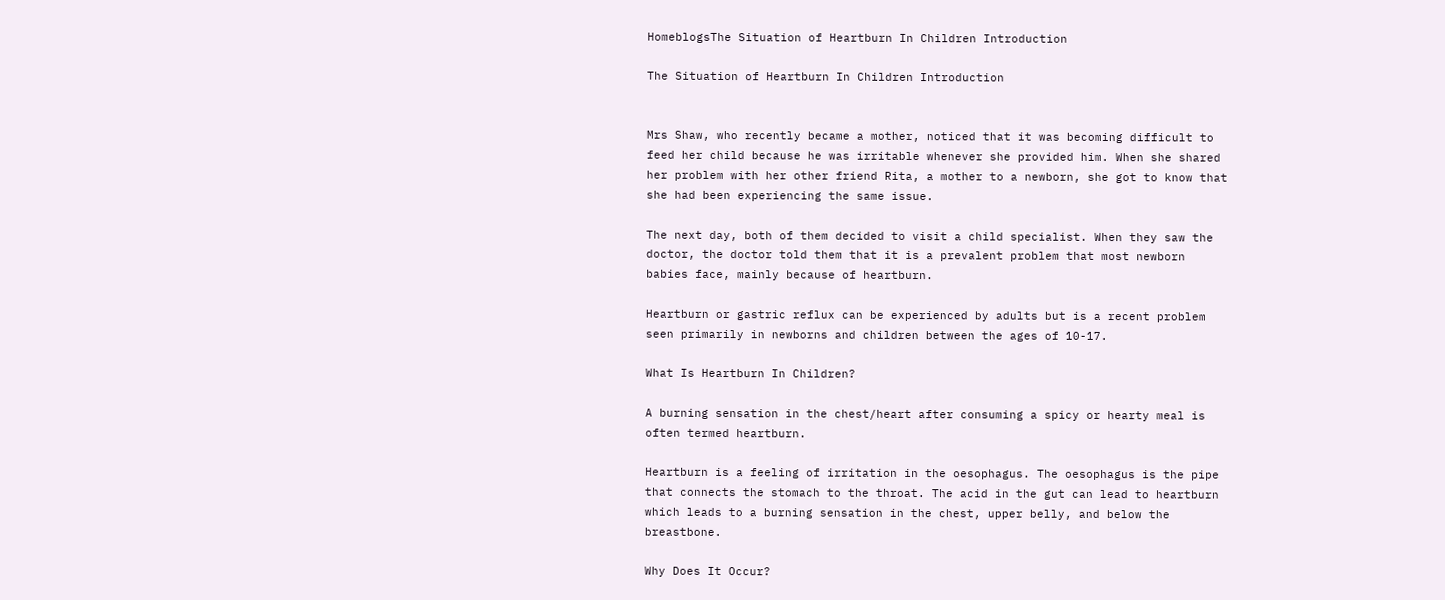HomeblogsThe Situation of Heartburn In Children Introduction

The Situation of Heartburn In Children Introduction


Mrs Shaw, who recently became a mother, noticed that it was becoming difficult to feed her child because he was irritable whenever she provided him. When she shared her problem with her other friend Rita, a mother to a newborn, she got to know that she had been experiencing the same issue.

The next day, both of them decided to visit a child specialist. When they saw the doctor, the doctor told them that it is a prevalent problem that most newborn babies face, mainly because of heartburn.

Heartburn or gastric reflux can be experienced by adults but is a recent problem seen primarily in newborns and children between the ages of 10-17.

What Is Heartburn In Children?

A burning sensation in the chest/heart after consuming a spicy or hearty meal is often termed heartburn.

Heartburn is a feeling of irritation in the oesophagus. The oesophagus is the pipe that connects the stomach to the throat. The acid in the gut can lead to heartburn which leads to a burning sensation in the chest, upper belly, and below the breastbone.

Why Does It Occur?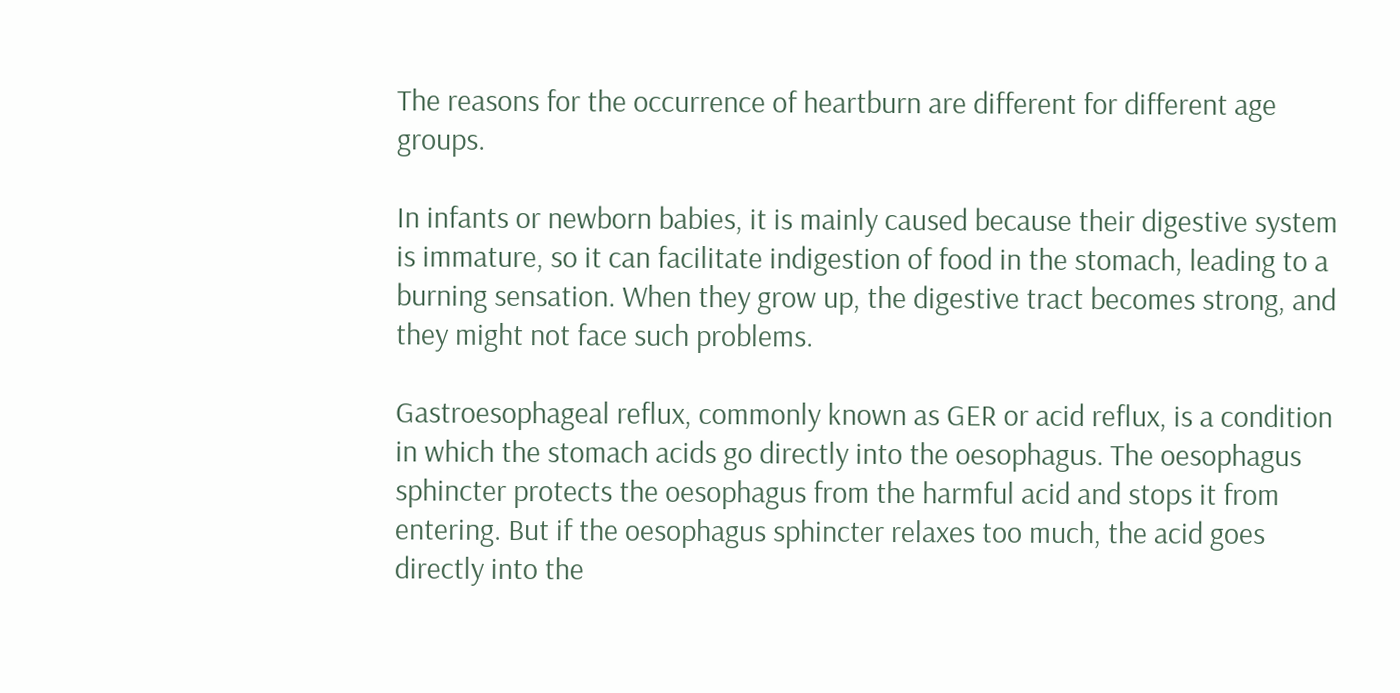The reasons for the occurrence of heartburn are different for different age groups.

In infants or newborn babies, it is mainly caused because their digestive system is immature, so it can facilitate indigestion of food in the stomach, leading to a burning sensation. When they grow up, the digestive tract becomes strong, and they might not face such problems.

Gastroesophageal reflux, commonly known as GER or acid reflux, is a condition in which the stomach acids go directly into the oesophagus. The oesophagus sphincter protects the oesophagus from the harmful acid and stops it from entering. But if the oesophagus sphincter relaxes too much, the acid goes directly into the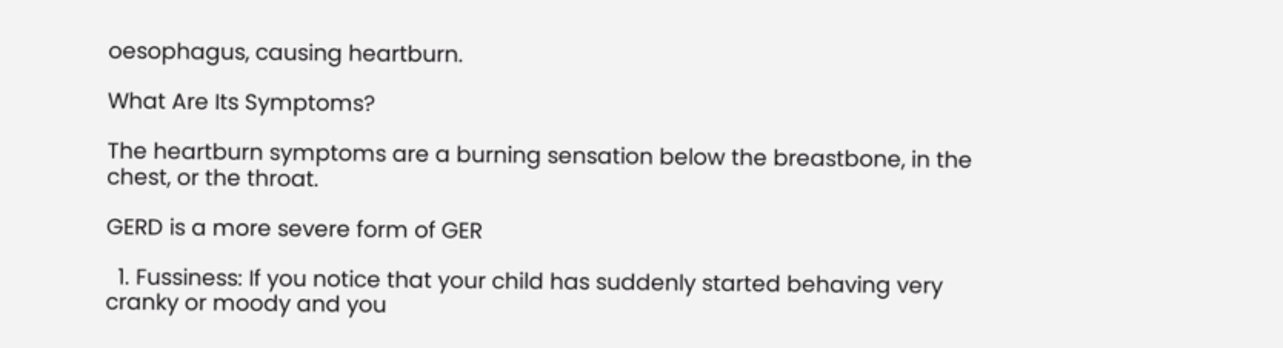oesophagus, causing heartburn.

What Are Its Symptoms?

The heartburn symptoms are a burning sensation below the breastbone, in the chest, or the throat.

GERD is a more severe form of GER

  1. Fussiness: If you notice that your child has suddenly started behaving very cranky or moody and you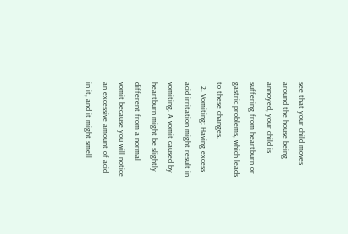see that your child moves around the house being annoyed, your child is suffering from heartburn or gastric problems, which leads to these changes.
  2. Vomiting: Having excess acid irritation might result in vomiting. A vomit caused by heartburn might be slightly different from a normal vomit because you will notice an excessive amount of acid in it, and it might smell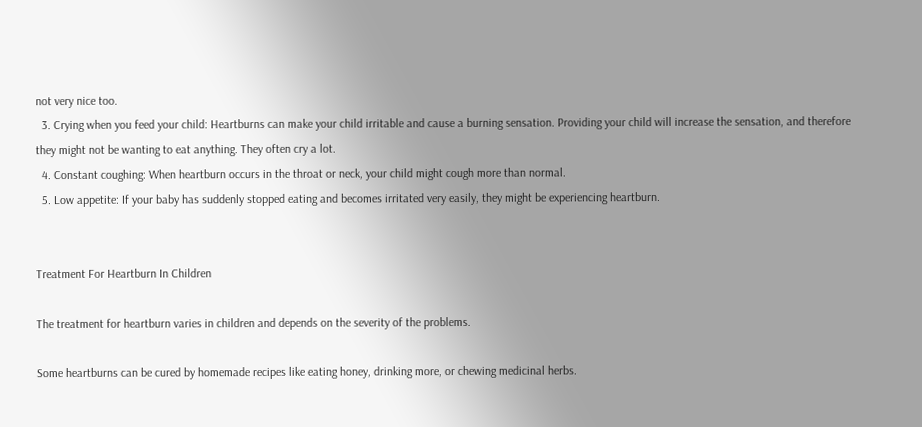not very nice too.
  3. Crying when you feed your child: Heartburns can make your child irritable and cause a burning sensation. Providing your child will increase the sensation, and therefore they might not be wanting to eat anything. They often cry a lot.
  4. Constant coughing: When heartburn occurs in the throat or neck, your child might cough more than normal.
  5. Low appetite: If your baby has suddenly stopped eating and becomes irritated very easily, they might be experiencing heartburn.


Treatment For Heartburn In Children

The treatment for heartburn varies in children and depends on the severity of the problems.

Some heartburns can be cured by homemade recipes like eating honey, drinking more, or chewing medicinal herbs.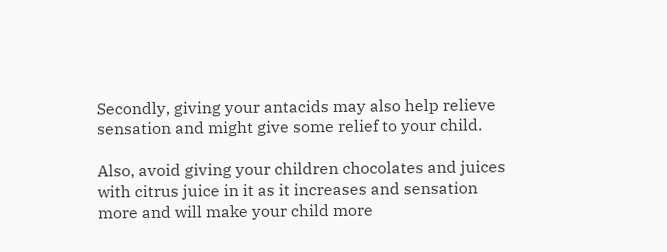Secondly, giving your antacids may also help relieve sensation and might give some relief to your child.

Also, avoid giving your children chocolates and juices with citrus juice in it as it increases and sensation more and will make your child more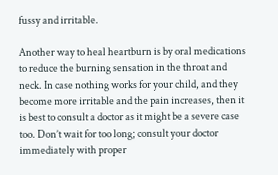fussy and irritable.

Another way to heal heartburn is by oral medications to reduce the burning sensation in the throat and neck. In case nothing works for your child, and they become more irritable and the pain increases, then it is best to consult a doctor as it might be a severe case too. Don’t wait for too long; consult your doctor immediately with proper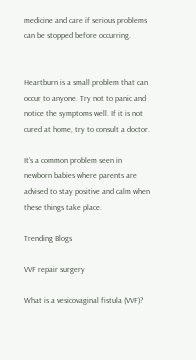medicine and care if serious problems can be stopped before occurring.


Heartburn is a small problem that can occur to anyone. Try not to panic and notice the symptoms well. If it is not cured at home, try to consult a doctor.

It’s a common problem seen in newborn babies where parents are advised to stay positive and calm when these things take place.

Trending Blogs

VVF repair surgery

What is a vesicovaginal fistula (VVF)?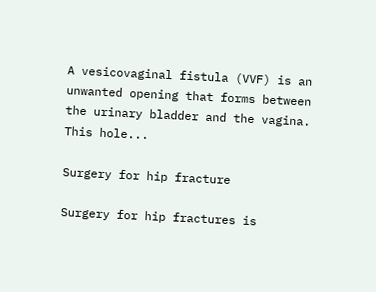A vesicovaginal fistula (VVF) is an unwanted opening that forms between the urinary bladder and the vagina. This hole...

Surgery for hip fracture

Surgery for hip fractures is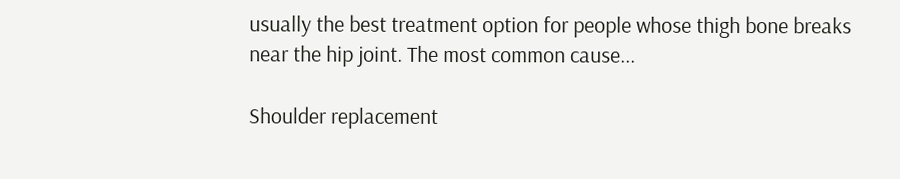usually the best treatment option for people whose thigh bone breaks near the hip joint. The most common cause...

Shoulder replacement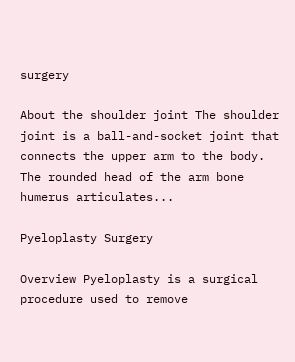surgery

About the shoulder joint The shoulder joint is a ball-and-socket joint that connects the upper arm to the body. The rounded head of the arm bone humerus articulates...

Pyeloplasty Surgery

Overview Pyeloplasty is a surgical procedure used to remove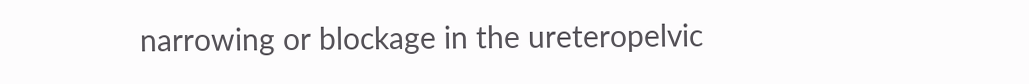narrowing or blockage in the ureteropelvic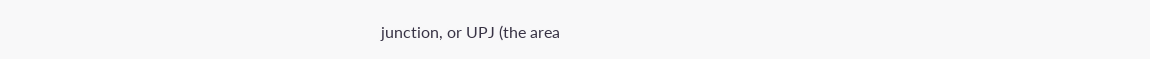junction, or UPJ (the area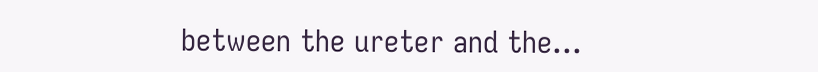between the ureter and the...